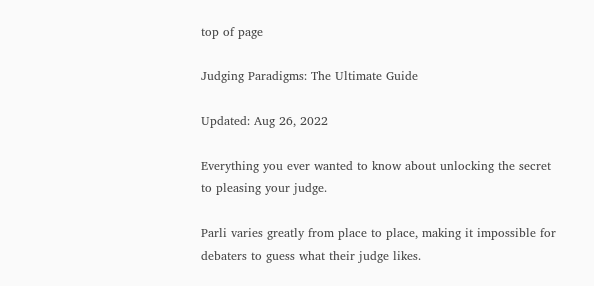top of page

Judging Paradigms: The Ultimate Guide

Updated: Aug 26, 2022

Everything you ever wanted to know about unlocking the secret to pleasing your judge.

Parli varies greatly from place to place, making it impossible for debaters to guess what their judge likes.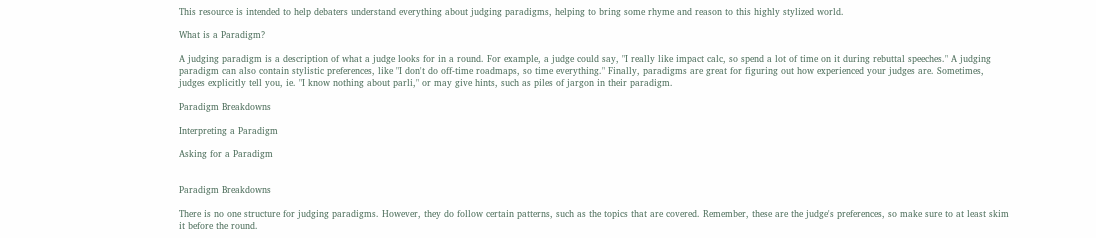This resource is intended to help debaters understand everything about judging paradigms, helping to bring some rhyme and reason to this highly stylized world.

What is a Paradigm?

A judging paradigm is a description of what a judge looks for in a round. For example, a judge could say, "I really like impact calc, so spend a lot of time on it during rebuttal speeches." A judging paradigm can also contain stylistic preferences, like "I don't do off-time roadmaps, so time everything." Finally, paradigms are great for figuring out how experienced your judges are. Sometimes, judges explicitly tell you, ie. "I know nothing about parli," or may give hints, such as piles of jargon in their paradigm.

Paradigm Breakdowns

Interpreting a Paradigm

Asking for a Paradigm


Paradigm Breakdowns

There is no one structure for judging paradigms. However, they do follow certain patterns, such as the topics that are covered. Remember, these are the judge's preferences, so make sure to at least skim it before the round.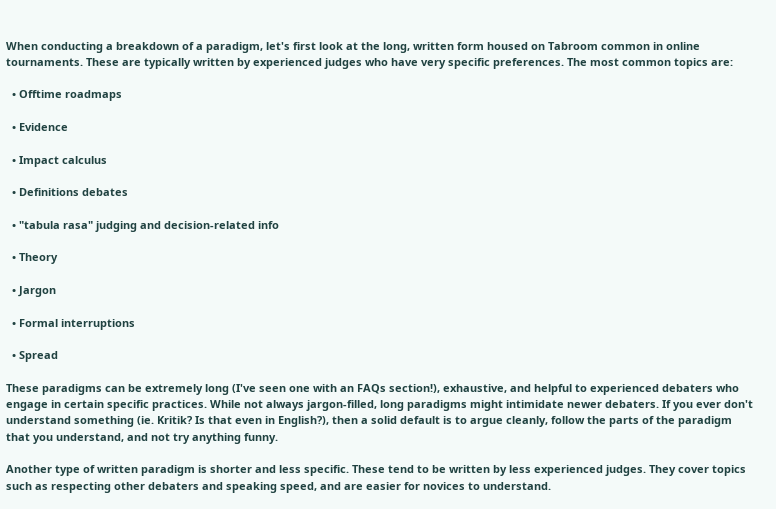When conducting a breakdown of a paradigm, let's first look at the long, written form housed on Tabroom common in online tournaments. These are typically written by experienced judges who have very specific preferences. The most common topics are:

  • Offtime roadmaps

  • Evidence

  • Impact calculus

  • Definitions debates

  • "tabula rasa" judging and decision-related info

  • Theory

  • Jargon

  • Formal interruptions

  • Spread

These paradigms can be extremely long (I've seen one with an FAQs section!), exhaustive, and helpful to experienced debaters who engage in certain specific practices. While not always jargon-filled, long paradigms might intimidate newer debaters. If you ever don't understand something (ie. Kritik? Is that even in English?), then a solid default is to argue cleanly, follow the parts of the paradigm that you understand, and not try anything funny.

Another type of written paradigm is shorter and less specific. These tend to be written by less experienced judges. They cover topics such as respecting other debaters and speaking speed, and are easier for novices to understand.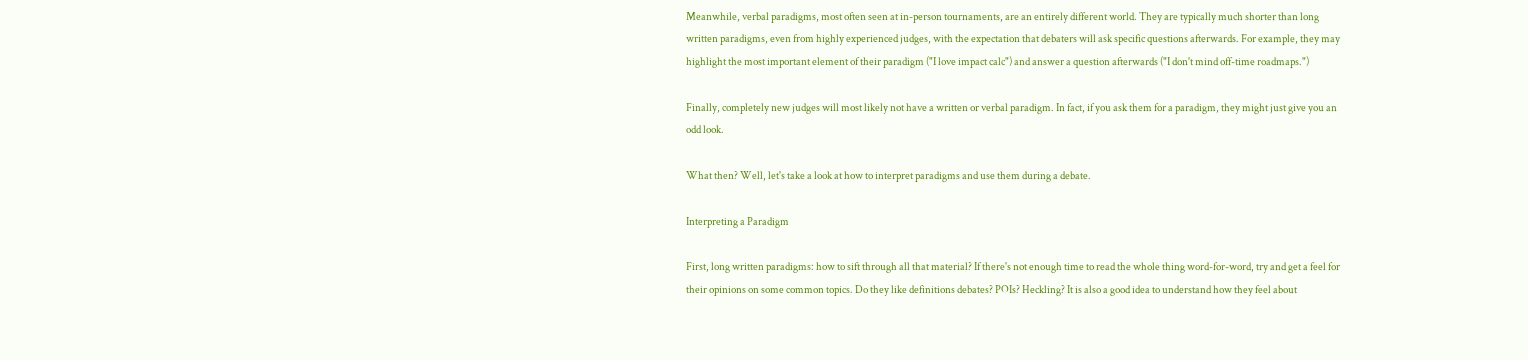Meanwhile, verbal paradigms, most often seen at in-person tournaments, are an entirely different world. They are typically much shorter than long written paradigms, even from highly experienced judges, with the expectation that debaters will ask specific questions afterwards. For example, they may highlight the most important element of their paradigm ("I love impact calc") and answer a question afterwards ("I don't mind off-time roadmaps.")

Finally, completely new judges will most likely not have a written or verbal paradigm. In fact, if you ask them for a paradigm, they might just give you an odd look.

What then? Well, let's take a look at how to interpret paradigms and use them during a debate.

Interpreting a Paradigm

First, long written paradigms: how to sift through all that material? If there's not enough time to read the whole thing word-for-word, try and get a feel for their opinions on some common topics. Do they like definitions debates? POIs? Heckling? It is also a good idea to understand how they feel about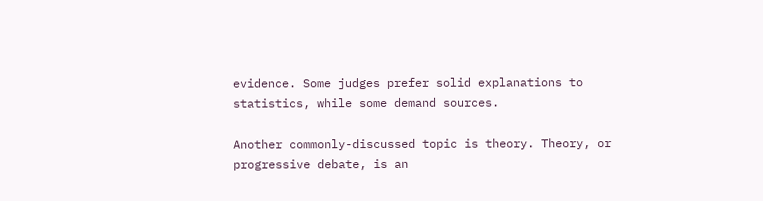evidence. Some judges prefer solid explanations to statistics, while some demand sources.

Another commonly-discussed topic is theory. Theory, or progressive debate, is an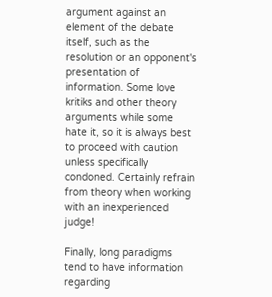argument against an element of the debate itself, such as the resolution or an opponent's presentation of information. Some love kritiks and other theory arguments while some hate it, so it is always best to proceed with caution unless specifically condoned. Certainly refrain from theory when working with an inexperienced judge!

Finally, long paradigms tend to have information regarding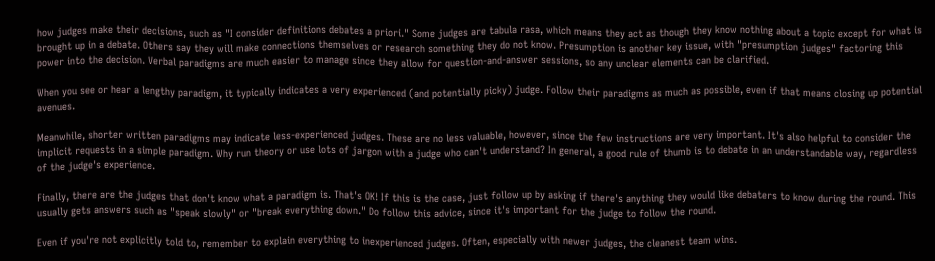how judges make their decisions, such as "I consider definitions debates a priori." Some judges are tabula rasa, which means they act as though they know nothing about a topic except for what is brought up in a debate. Others say they will make connections themselves or research something they do not know. Presumption is another key issue, with "presumption judges" factoring this power into the decision. Verbal paradigms are much easier to manage since they allow for question-and-answer sessions, so any unclear elements can be clarified.

When you see or hear a lengthy paradigm, it typically indicates a very experienced (and potentially picky) judge. Follow their paradigms as much as possible, even if that means closing up potential avenues.

Meanwhile, shorter written paradigms may indicate less-experienced judges. These are no less valuable, however, since the few instructions are very important. It's also helpful to consider the implicit requests in a simple paradigm. Why run theory or use lots of jargon with a judge who can't understand? In general, a good rule of thumb is to debate in an understandable way, regardless of the judge's experience.

Finally, there are the judges that don't know what a paradigm is. That's OK! If this is the case, just follow up by asking if there's anything they would like debaters to know during the round. This usually gets answers such as "speak slowly" or "break everything down." Do follow this advice, since it's important for the judge to follow the round.

Even if you're not explicitly told to, remember to explain everything to inexperienced judges. Often, especially with newer judges, the cleanest team wins.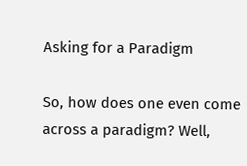Asking for a Paradigm

So, how does one even come across a paradigm? Well,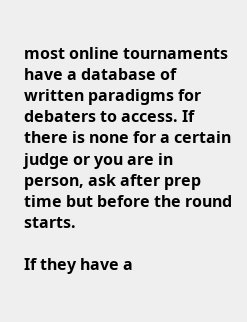most online tournaments have a database of written paradigms for debaters to access. If there is none for a certain judge or you are in person, ask after prep time but before the round starts.

If they have a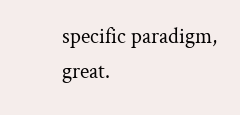specific paradigm, great.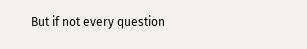But if not every question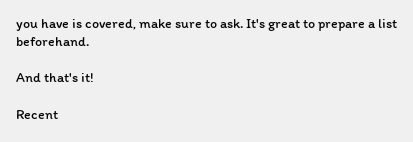you have is covered, make sure to ask. It's great to prepare a list beforehand.

And that's it!

Recent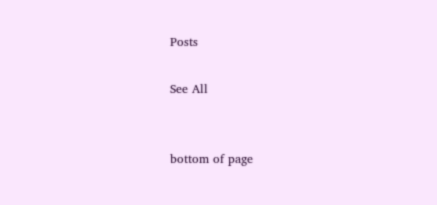Posts

See All


bottom of page